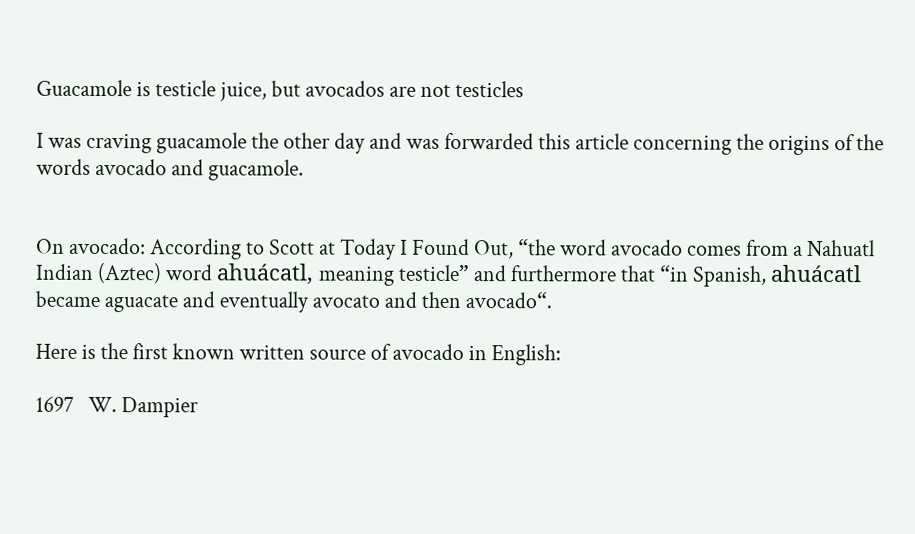Guacamole is testicle juice, but avocados are not testicles

I was craving guacamole the other day and was forwarded this article concerning the origins of the words avocado and guacamole.


On avocado: According to Scott at Today I Found Out, “the word avocado comes from a Nahuatl Indian (Aztec) word ahuácatl, meaning testicle” and furthermore that “in Spanish, ahuácatl became aguacate and eventually avocato and then avocado“.

Here is the first known written source of avocado in English:

1697   W. Dampier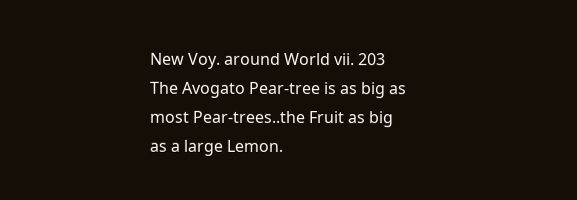New Voy. around World vii. 203   The Avogato Pear-tree is as big as most Pear-trees..the Fruit as big as a large Lemon.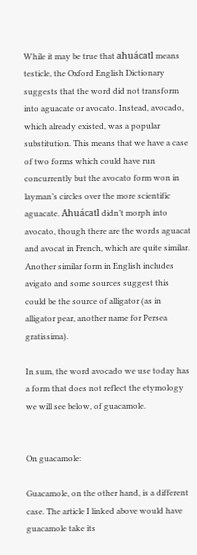While it may be true that ahuácatl means testicle, the Oxford English Dictionary suggests that the word did not transform into aguacate or avocato. Instead, avocado, which already existed, was a popular substitution. This means that we have a case of two forms which could have run concurrently but the avocato form won in layman’s circles over the more scientific aguacate. Ahuácatl didn’t morph into avocato, though there are the words aguacat and avocat in French, which are quite similar. Another similar form in English includes avigato and some sources suggest this could be the source of alligator (as in alligator pear, another name for Persea gratissima).

In sum, the word avocado we use today has a form that does not reflect the etymology we will see below, of guacamole.


On guacamole:

Guacamole, on the other hand, is a different case. The article I linked above would have guacamole take its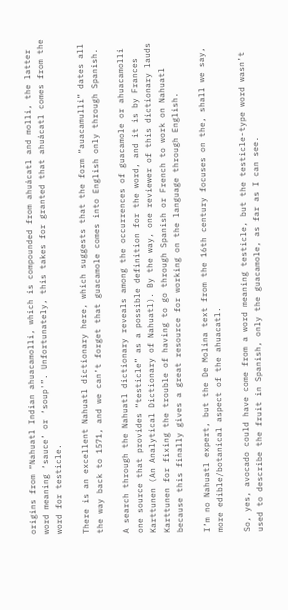origins from “Nahuatl Indian ahuacamolli, which is compounded from ahuácatl and molli, the latter word meaning ‘sauce’ or ‘soup'”. Unfortunately, this takes for granted that ahuácatl comes from the word for testicle.

There is an excellent Nahuatl dictionary here, which suggests that the form “auacamulli” dates all the way back to 1571, and we can’t forget that guacamole comes into English only through Spanish.

A search through the Nahuatl dictionary reveals among the occurrences of guacamole or ahuacamolli one source that provides “testicle” as a possible definition for the word, and it is by Frances Karttunen (An Analytical Dictionary of Nahuatl). By the way, one reviewer of this dictionary lauds Karttunen for fixing the trouble of having to go through Spanish or French to work on Nahuatl because this finally gives a great resource for working on the language through English.

I’m no Nahuatl expert, but the De Molina text from the 16th century focuses on the, shall we say, more edible/botanical aspect of the ahuacatl.

So, yes, avocado could have come from a word meaning testicle, but the testicle-type word wasn’t used to describe the fruit in Spanish, only the guacamole, as far as I can see.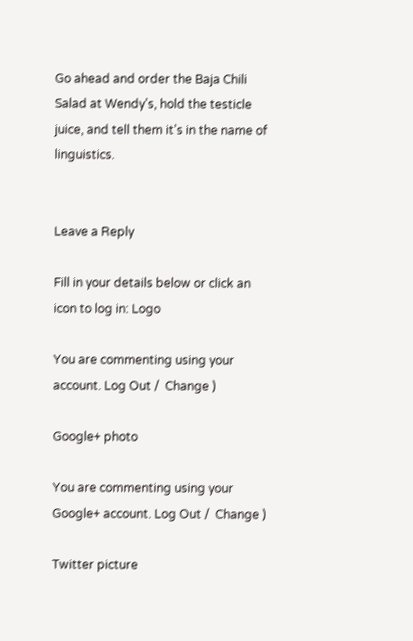Go ahead and order the Baja Chili Salad at Wendy’s, hold the testicle juice, and tell them it’s in the name of linguistics.


Leave a Reply

Fill in your details below or click an icon to log in: Logo

You are commenting using your account. Log Out /  Change )

Google+ photo

You are commenting using your Google+ account. Log Out /  Change )

Twitter picture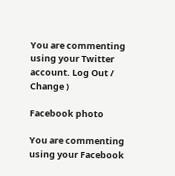You are commenting using your Twitter account. Log Out /  Change )

Facebook photo

You are commenting using your Facebook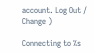account. Log Out /  Change )

Connecting to %s